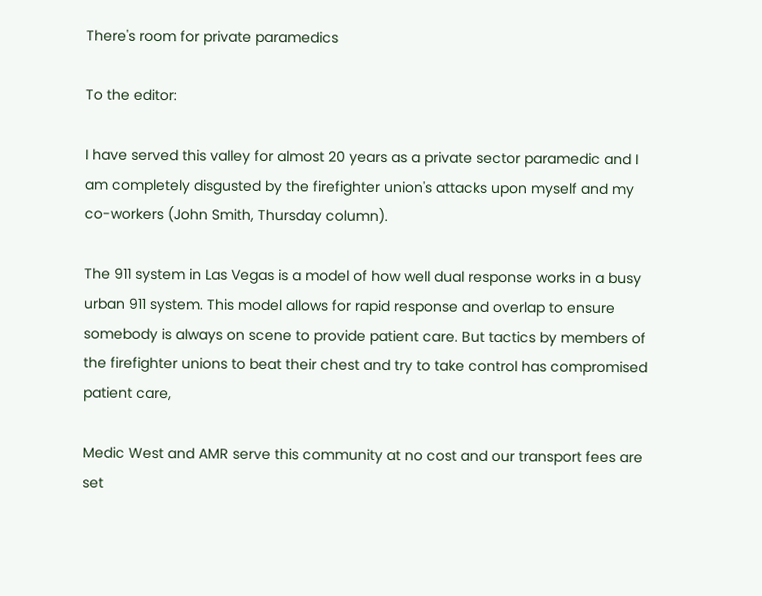There's room for private paramedics

To the editor:

I have served this valley for almost 20 years as a private sector paramedic and I am completely disgusted by the firefighter union's attacks upon myself and my co-workers (John Smith, Thursday column).

The 911 system in Las Vegas is a model of how well dual response works in a busy urban 911 system. This model allows for rapid response and overlap to ensure somebody is always on scene to provide patient care. But tactics by members of the firefighter unions to beat their chest and try to take control has compromised patient care,

Medic West and AMR serve this community at no cost and our transport fees are set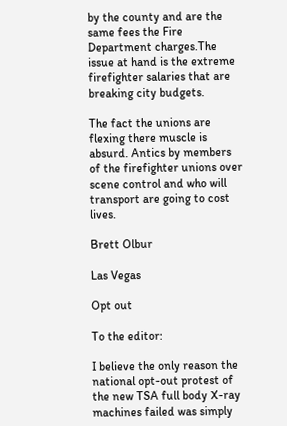by the county and are the same fees the Fire Department charges.The issue at hand is the extreme firefighter salaries that are breaking city budgets.

The fact the unions are flexing there muscle is absurd. Antics by members of the firefighter unions over scene control and who will transport are going to cost lives.

Brett Olbur

Las Vegas

Opt out

To the editor:

I believe the only reason the national opt-out protest of the new TSA full body X-ray machines failed was simply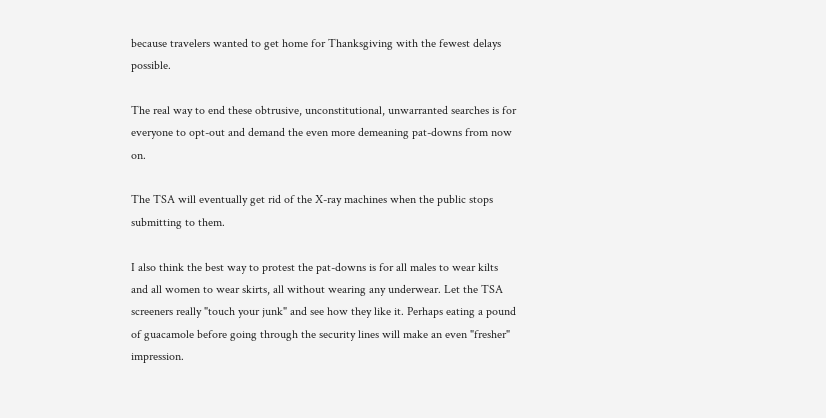because travelers wanted to get home for Thanksgiving with the fewest delays possible.

The real way to end these obtrusive, unconstitutional, unwarranted searches is for everyone to opt-out and demand the even more demeaning pat-downs from now on.

The TSA will eventually get rid of the X-ray machines when the public stops submitting to them.

I also think the best way to protest the pat-downs is for all males to wear kilts and all women to wear skirts, all without wearing any underwear. Let the TSA screeners really "touch your junk" and see how they like it. Perhaps eating a pound of guacamole before going through the security lines will make an even "fresher" impression.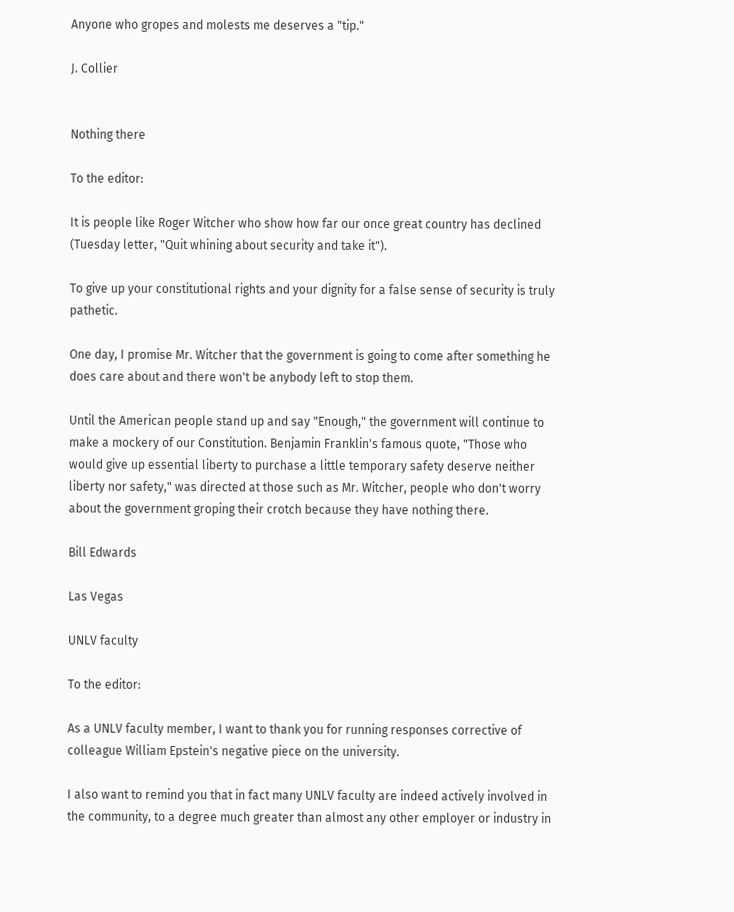Anyone who gropes and molests me deserves a "tip."

J. Collier


Nothing there

To the editor:

It is people like Roger Witcher who show how far our once great country has declined (Tuesday letter, "Quit whining about security and take it").

To give up your constitutional rights and your dignity for a false sense of security is truly pathetic.

One day, I promise Mr. Witcher that the government is going to come after something he does care about and there won't be anybody left to stop them.

Until the American people stand up and say "Enough," the government will continue to make a mockery of our Constitution. Benjamin Franklin's famous quote, "Those who would give up essential liberty to purchase a little temporary safety deserve neither liberty nor safety," was directed at those such as Mr. Witcher, people who don't worry about the government groping their crotch because they have nothing there.

Bill Edwards

Las Vegas

UNLV faculty

To the editor:

As a UNLV faculty member, I want to thank you for running responses corrective of colleague William Epstein's negative piece on the university.

I also want to remind you that in fact many UNLV faculty are indeed actively involved in the community, to a degree much greater than almost any other employer or industry in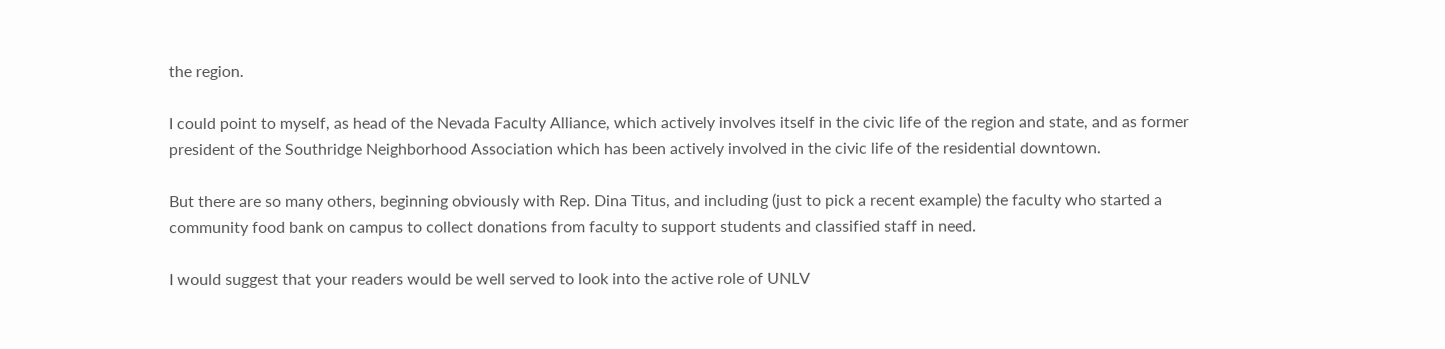the region.

I could point to myself, as head of the Nevada Faculty Alliance, which actively involves itself in the civic life of the region and state, and as former president of the Southridge Neighborhood Association which has been actively involved in the civic life of the residential downtown.

But there are so many others, beginning obviously with Rep. Dina Titus, and including (just to pick a recent example) the faculty who started a community food bank on campus to collect donations from faculty to support students and classified staff in need.

I would suggest that your readers would be well served to look into the active role of UNLV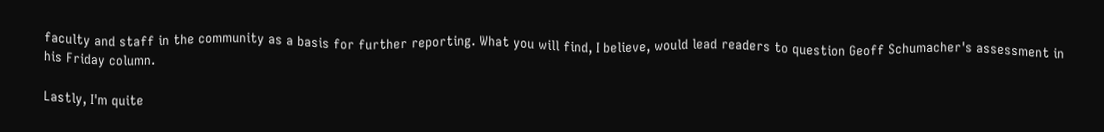faculty and staff in the community as a basis for further reporting. What you will find, I believe, would lead readers to question Geoff Schumacher's assessment in his Friday column.

Lastly, I'm quite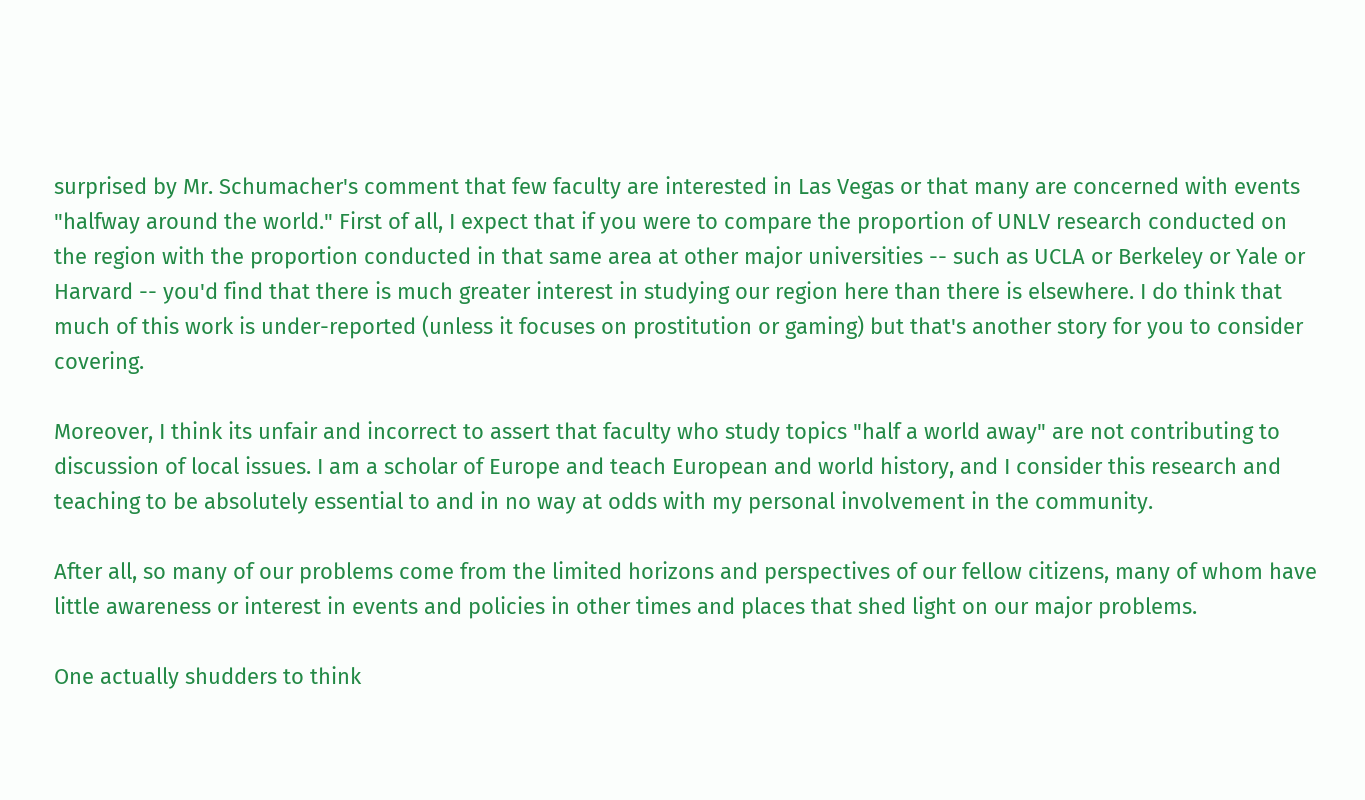surprised by Mr. Schumacher's comment that few faculty are interested in Las Vegas or that many are concerned with events "halfway around the world." First of all, I expect that if you were to compare the proportion of UNLV research conducted on the region with the proportion conducted in that same area at other major universities -- such as UCLA or Berkeley or Yale or Harvard -- you'd find that there is much greater interest in studying our region here than there is elsewhere. I do think that much of this work is under-reported (unless it focuses on prostitution or gaming) but that's another story for you to consider covering.

Moreover, I think its unfair and incorrect to assert that faculty who study topics "half a world away" are not contributing to discussion of local issues. I am a scholar of Europe and teach European and world history, and I consider this research and teaching to be absolutely essential to and in no way at odds with my personal involvement in the community.

After all, so many of our problems come from the limited horizons and perspectives of our fellow citizens, many of whom have little awareness or interest in events and policies in other times and places that shed light on our major problems.

One actually shudders to think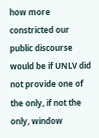how more constricted our public discourse would be if UNLV did not provide one of the only, if not the only, window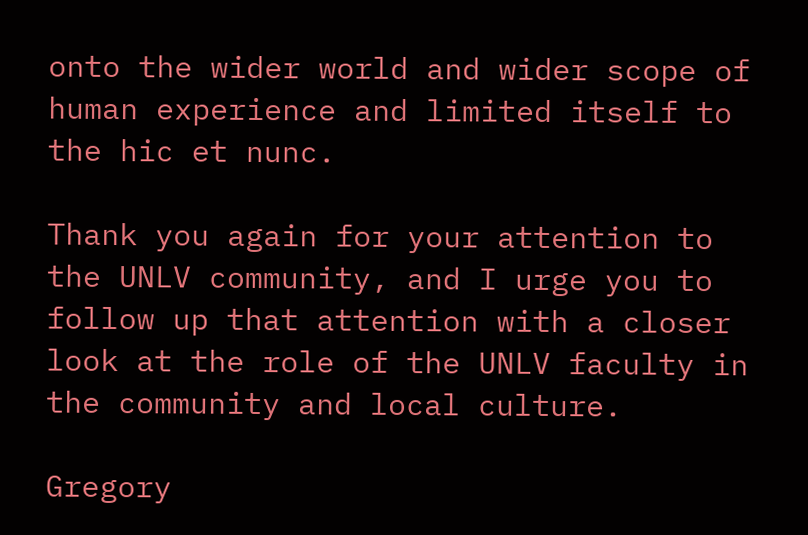onto the wider world and wider scope of human experience and limited itself to the hic et nunc.

Thank you again for your attention to the UNLV community, and I urge you to follow up that attention with a closer look at the role of the UNLV faculty in the community and local culture.

Gregory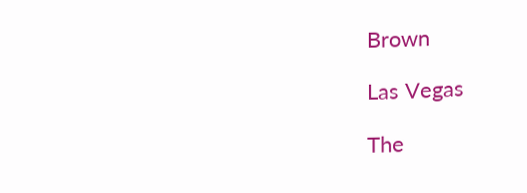Brown

Las Vegas

The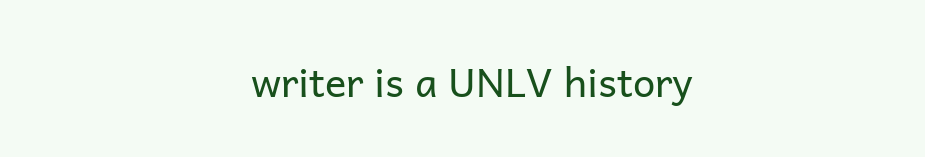writer is a UNLV history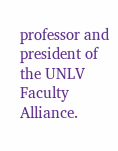professor and president of the UNLV Faculty Alliance.